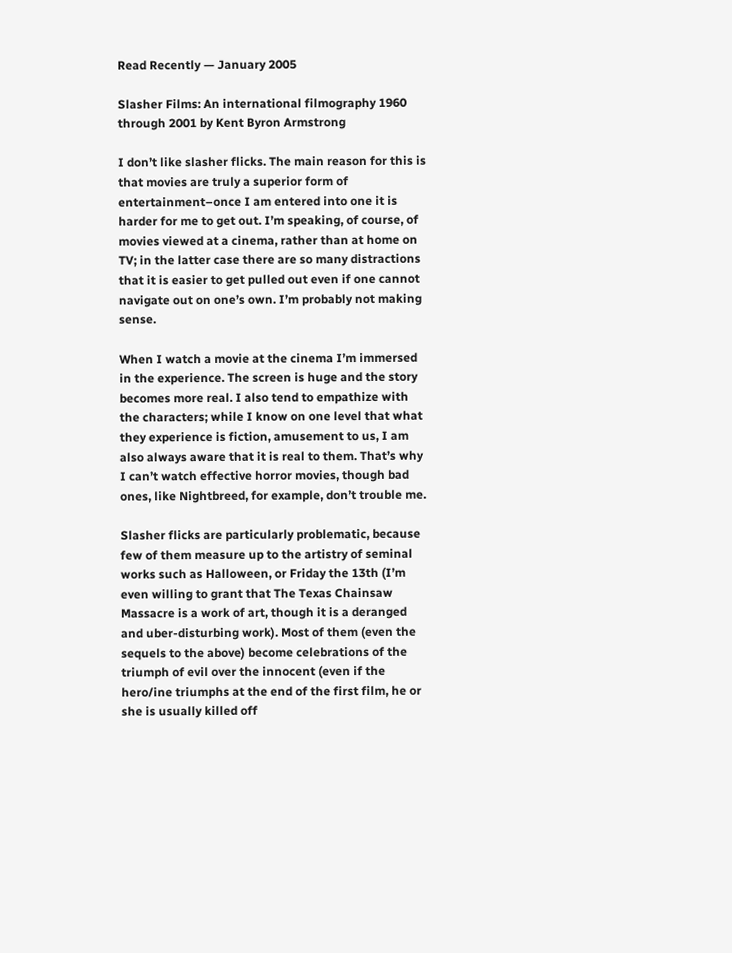Read Recently — January 2005

Slasher Films: An international filmography 1960 through 2001 by Kent Byron Armstrong

I don’t like slasher flicks. The main reason for this is that movies are truly a superior form of entertainment–once I am entered into one it is harder for me to get out. I’m speaking, of course, of movies viewed at a cinema, rather than at home on TV; in the latter case there are so many distractions that it is easier to get pulled out even if one cannot navigate out on one’s own. I’m probably not making sense.

When I watch a movie at the cinema I’m immersed in the experience. The screen is huge and the story becomes more real. I also tend to empathize with the characters; while I know on one level that what they experience is fiction, amusement to us, I am also always aware that it is real to them. That’s why I can’t watch effective horror movies, though bad ones, like Nightbreed, for example, don’t trouble me.

Slasher flicks are particularly problematic, because few of them measure up to the artistry of seminal works such as Halloween, or Friday the 13th (I’m even willing to grant that The Texas Chainsaw Massacre is a work of art, though it is a deranged and uber-disturbing work). Most of them (even the sequels to the above) become celebrations of the triumph of evil over the innocent (even if the hero/ine triumphs at the end of the first film, he or she is usually killed off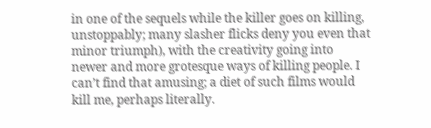in one of the sequels while the killer goes on killing, unstoppably; many slasher flicks deny you even that minor triumph), with the creativity going into newer and more grotesque ways of killing people. I can’t find that amusing; a diet of such films would kill me, perhaps literally.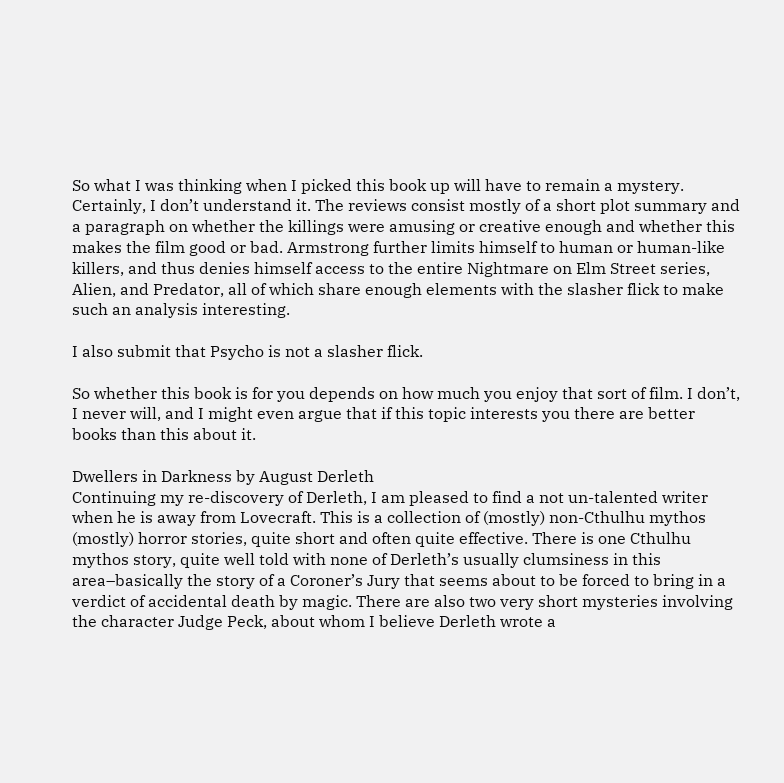So what I was thinking when I picked this book up will have to remain a mystery. Certainly, I don’t understand it. The reviews consist mostly of a short plot summary and a paragraph on whether the killings were amusing or creative enough and whether this makes the film good or bad. Armstrong further limits himself to human or human-like killers, and thus denies himself access to the entire Nightmare on Elm Street series, Alien, and Predator, all of which share enough elements with the slasher flick to make such an analysis interesting.

I also submit that Psycho is not a slasher flick.

So whether this book is for you depends on how much you enjoy that sort of film. I don’t, I never will, and I might even argue that if this topic interests you there are better books than this about it.

Dwellers in Darkness by August Derleth
Continuing my re-discovery of Derleth, I am pleased to find a not un-talented writer when he is away from Lovecraft. This is a collection of (mostly) non-Cthulhu mythos (mostly) horror stories, quite short and often quite effective. There is one Cthulhu mythos story, quite well told with none of Derleth’s usually clumsiness in this area–basically the story of a Coroner’s Jury that seems about to be forced to bring in a verdict of accidental death by magic. There are also two very short mysteries involving the character Judge Peck, about whom I believe Derleth wrote a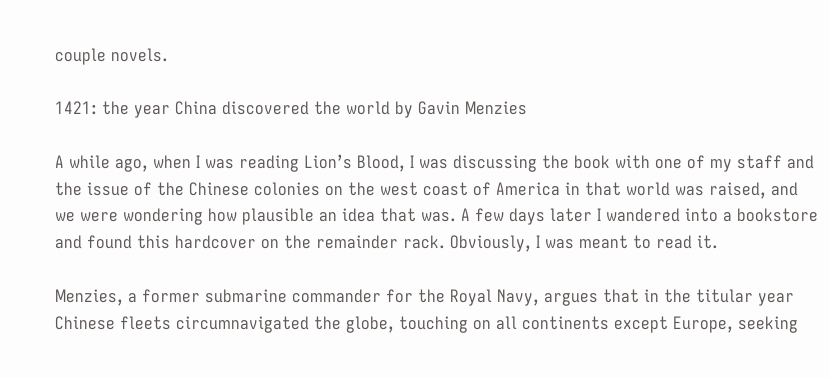couple novels.

1421: the year China discovered the world by Gavin Menzies

A while ago, when I was reading Lion’s Blood, I was discussing the book with one of my staff and the issue of the Chinese colonies on the west coast of America in that world was raised, and we were wondering how plausible an idea that was. A few days later I wandered into a bookstore and found this hardcover on the remainder rack. Obviously, I was meant to read it.

Menzies, a former submarine commander for the Royal Navy, argues that in the titular year Chinese fleets circumnavigated the globe, touching on all continents except Europe, seeking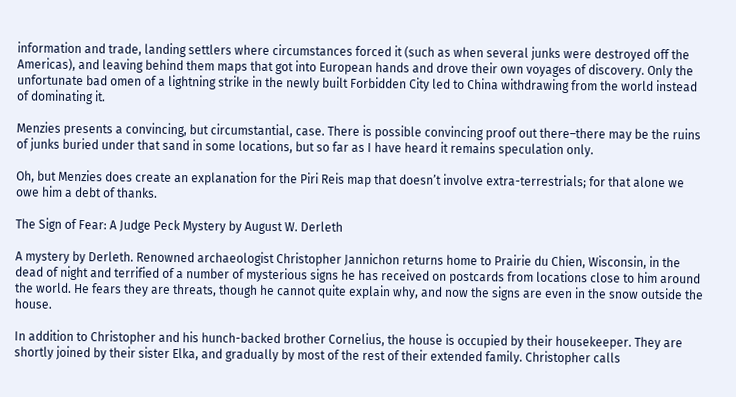information and trade, landing settlers where circumstances forced it (such as when several junks were destroyed off the Americas), and leaving behind them maps that got into European hands and drove their own voyages of discovery. Only the unfortunate bad omen of a lightning strike in the newly built Forbidden City led to China withdrawing from the world instead of dominating it.

Menzies presents a convincing, but circumstantial, case. There is possible convincing proof out there–there may be the ruins of junks buried under that sand in some locations, but so far as I have heard it remains speculation only.

Oh, but Menzies does create an explanation for the Piri Reis map that doesn’t involve extra-terrestrials; for that alone we owe him a debt of thanks.

The Sign of Fear: A Judge Peck Mystery by August W. Derleth

A mystery by Derleth. Renowned archaeologist Christopher Jannichon returns home to Prairie du Chien, Wisconsin, in the dead of night and terrified of a number of mysterious signs he has received on postcards from locations close to him around the world. He fears they are threats, though he cannot quite explain why, and now the signs are even in the snow outside the house.

In addition to Christopher and his hunch-backed brother Cornelius, the house is occupied by their housekeeper. They are shortly joined by their sister Elka, and gradually by most of the rest of their extended family. Christopher calls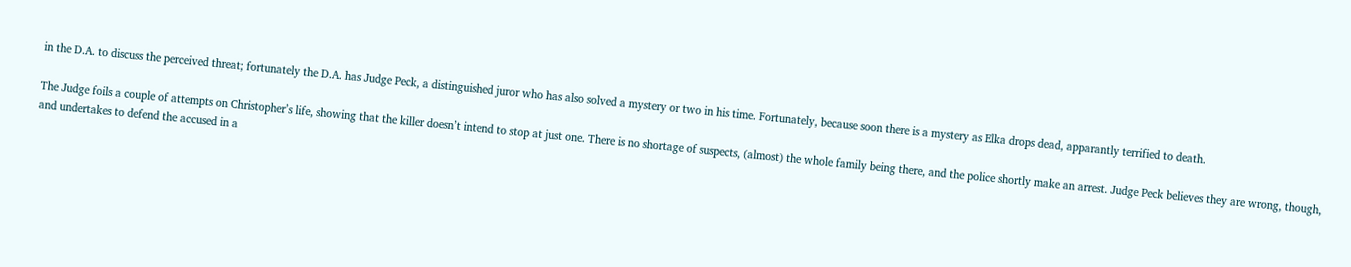in the D.A. to discuss the perceived threat; fortunately the D.A. has Judge Peck, a distinguished juror who has also solved a mystery or two in his time. Fortunately, because soon there is a mystery as Elka drops dead, apparantly terrified to death.

The Judge foils a couple of attempts on Christopher’s life, showing that the killer doesn’t intend to stop at just one. There is no shortage of suspects, (almost) the whole family being there, and the police shortly make an arrest. Judge Peck believes they are wrong, though, and undertakes to defend the accused in a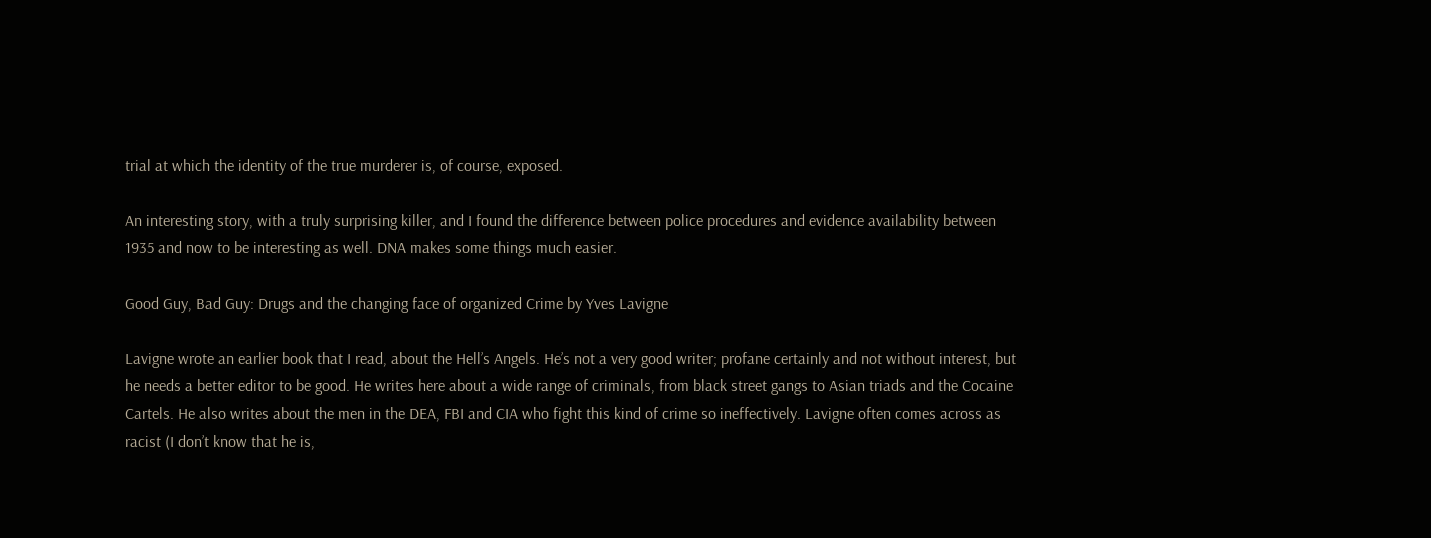trial at which the identity of the true murderer is, of course, exposed.

An interesting story, with a truly surprising killer, and I found the difference between police procedures and evidence availability between 1935 and now to be interesting as well. DNA makes some things much easier.

Good Guy, Bad Guy: Drugs and the changing face of organized Crime by Yves Lavigne

Lavigne wrote an earlier book that I read, about the Hell’s Angels. He’s not a very good writer; profane certainly and not without interest, but he needs a better editor to be good. He writes here about a wide range of criminals, from black street gangs to Asian triads and the Cocaine Cartels. He also writes about the men in the DEA, FBI and CIA who fight this kind of crime so ineffectively. Lavigne often comes across as racist (I don’t know that he is,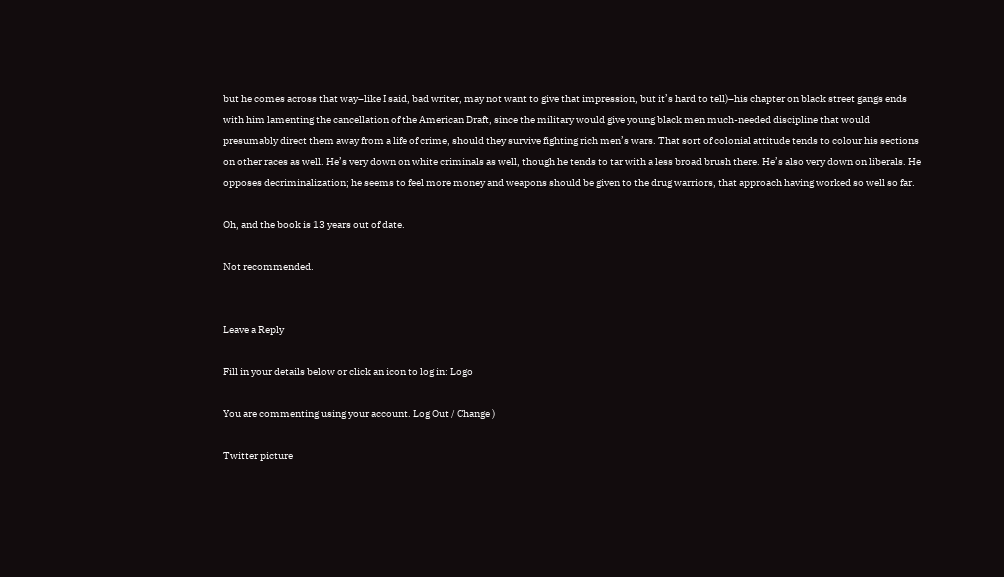but he comes across that way–like I said, bad writer, may not want to give that impression, but it’s hard to tell)–his chapter on black street gangs ends with him lamenting the cancellation of the American Draft, since the military would give young black men much-needed discipline that would presumably direct them away from a life of crime, should they survive fighting rich men’s wars. That sort of colonial attitude tends to colour his sections on other races as well. He’s very down on white criminals as well, though he tends to tar with a less broad brush there. He’s also very down on liberals. He opposes decriminalization; he seems to feel more money and weapons should be given to the drug warriors, that approach having worked so well so far.

Oh, and the book is 13 years out of date.

Not recommended.


Leave a Reply

Fill in your details below or click an icon to log in: Logo

You are commenting using your account. Log Out / Change )

Twitter picture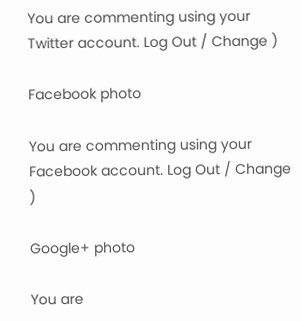You are commenting using your Twitter account. Log Out / Change )

Facebook photo

You are commenting using your Facebook account. Log Out / Change )

Google+ photo

You are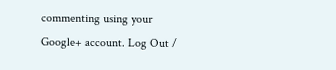commenting using your Google+ account. Log Out /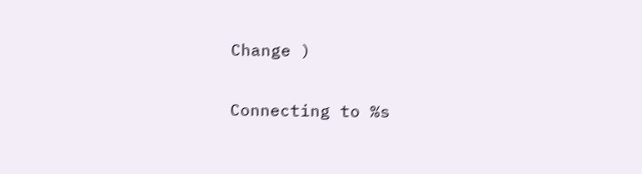Change )

Connecting to %s